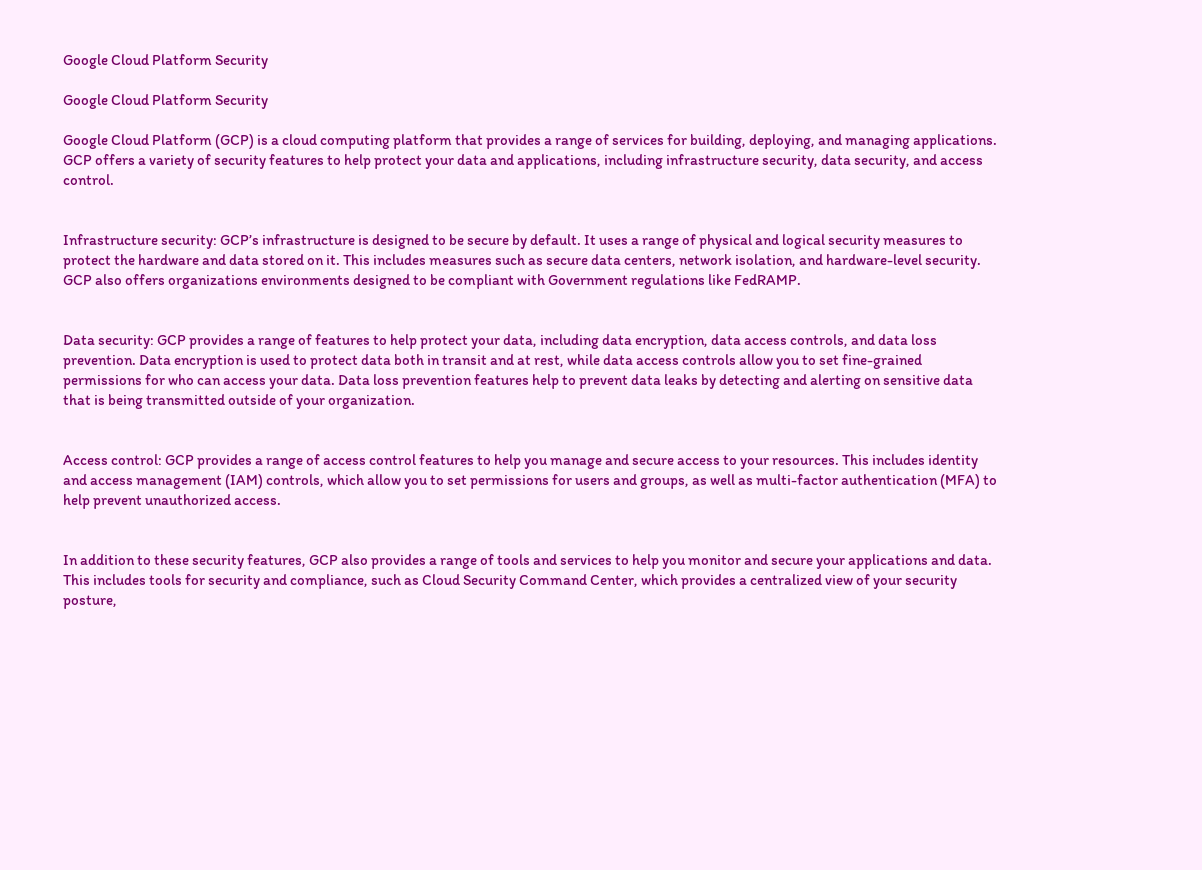Google Cloud Platform Security

Google Cloud Platform Security

Google Cloud Platform (GCP) is a cloud computing platform that provides a range of services for building, deploying, and managing applications. GCP offers a variety of security features to help protect your data and applications, including infrastructure security, data security, and access control.


Infrastructure security: GCP’s infrastructure is designed to be secure by default. It uses a range of physical and logical security measures to protect the hardware and data stored on it. This includes measures such as secure data centers, network isolation, and hardware-level security. GCP also offers organizations environments designed to be compliant with Government regulations like FedRAMP.


Data security: GCP provides a range of features to help protect your data, including data encryption, data access controls, and data loss prevention. Data encryption is used to protect data both in transit and at rest, while data access controls allow you to set fine-grained permissions for who can access your data. Data loss prevention features help to prevent data leaks by detecting and alerting on sensitive data that is being transmitted outside of your organization.


Access control: GCP provides a range of access control features to help you manage and secure access to your resources. This includes identity and access management (IAM) controls, which allow you to set permissions for users and groups, as well as multi-factor authentication (MFA) to help prevent unauthorized access.


In addition to these security features, GCP also provides a range of tools and services to help you monitor and secure your applications and data. This includes tools for security and compliance, such as Cloud Security Command Center, which provides a centralized view of your security posture,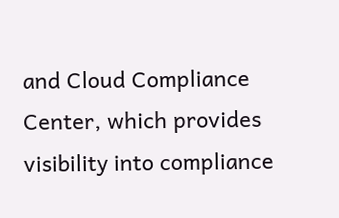and Cloud Compliance Center, which provides visibility into compliance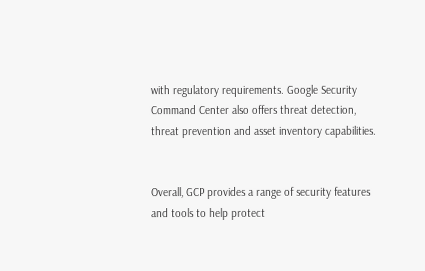with regulatory requirements. Google Security Command Center also offers threat detection, threat prevention and asset inventory capabilities.


Overall, GCP provides a range of security features and tools to help protect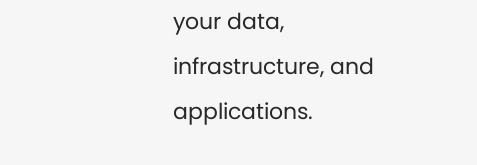your data, infrastructure, and applications.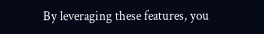By leveraging these features, you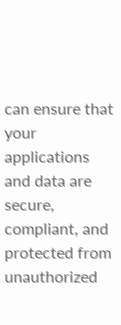can ensure that your applications and data are secure, compliant, and protected from unauthorized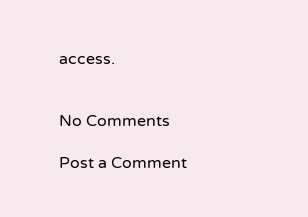access.


No Comments

Post a Comment